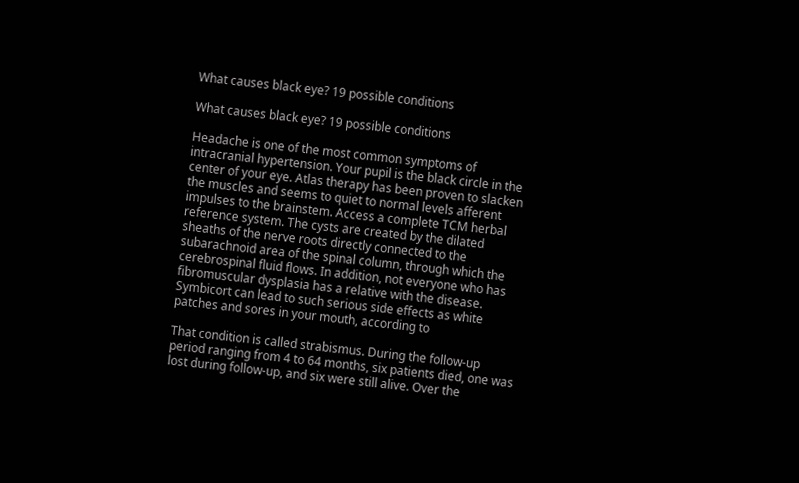What causes black eye? 19 possible conditions

What causes black eye? 19 possible conditions

Headache is one of the most common symptoms of intracranial hypertension. Your pupil is the black circle in the center of your eye. Atlas therapy has been proven to slacken the muscles and seems to quiet to normal levels afferent impulses to the brainstem. Access a complete TCM herbal reference system. The cysts are created by the dilated sheaths of the nerve roots directly connected to the subarachnoid area of the spinal column, through which the cerebrospinal fluid flows. In addition, not everyone who has fibromuscular dysplasia has a relative with the disease. Symbicort can lead to such serious side effects as white patches and sores in your mouth, according to

That condition is called strabismus. During the follow-up period ranging from 4 to 64 months, six patients died, one was lost during follow-up, and six were still alive. Over the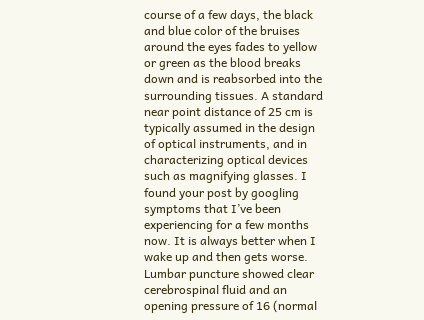course of a few days, the black and blue color of the bruises around the eyes fades to yellow or green as the blood breaks down and is reabsorbed into the surrounding tissues. A standard near point distance of 25 cm is typically assumed in the design of optical instruments, and in characterizing optical devices such as magnifying glasses. I found your post by googling symptoms that I’ve been experiencing for a few months now. It is always better when I wake up and then gets worse. Lumbar puncture showed clear cerebrospinal fluid and an opening pressure of 16 (normal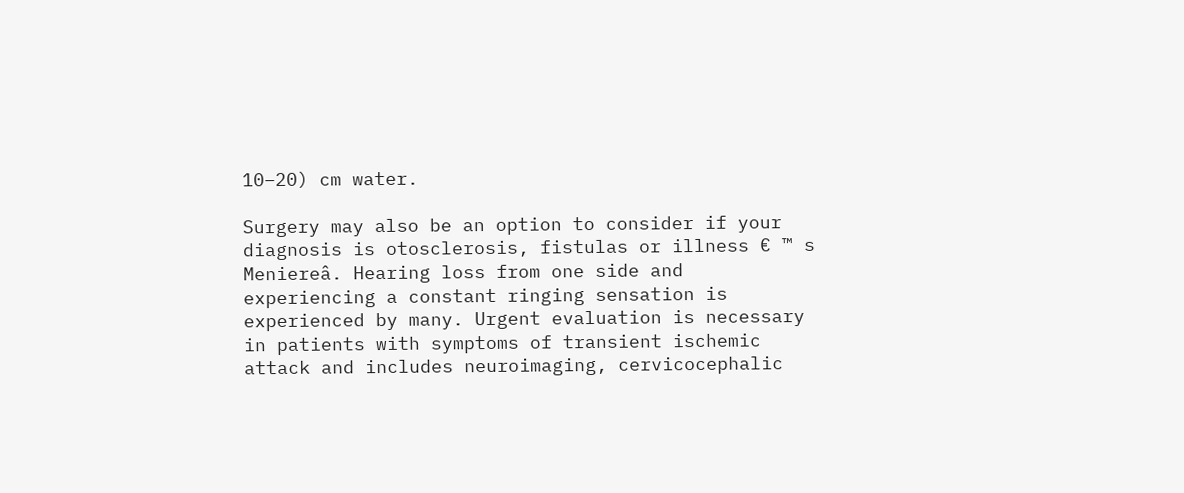10–20) cm water.

Surgery may also be an option to consider if your diagnosis is otosclerosis, fistulas or illness € ™ s Meniereâ. Hearing loss from one side and experiencing a constant ringing sensation is experienced by many. Urgent evaluation is necessary in patients with symptoms of transient ischemic attack and includes neuroimaging, cervicocephalic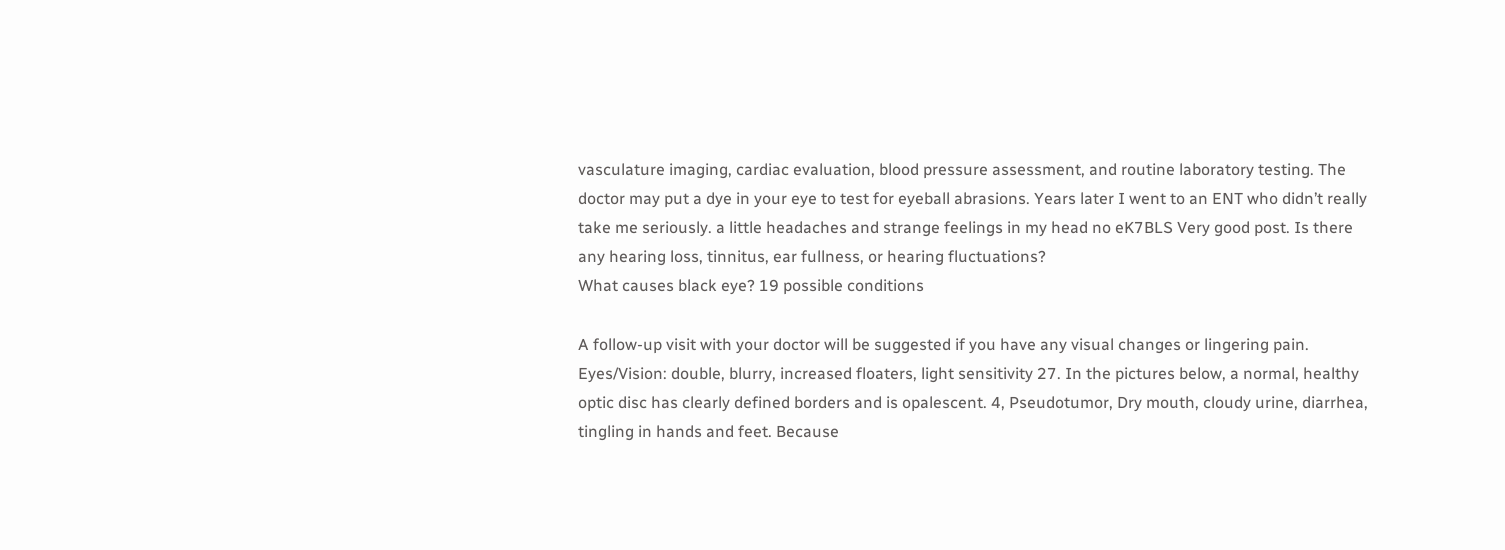vasculature imaging, cardiac evaluation, blood pressure assessment, and routine laboratory testing. The doctor may put a dye in your eye to test for eyeball abrasions. Years later I went to an ENT who didn’t really take me seriously. a little headaches and strange feelings in my head no eK7BLS Very good post. Is there any hearing loss, tinnitus, ear fullness, or hearing fluctuations?
What causes black eye? 19 possible conditions

A follow-up visit with your doctor will be suggested if you have any visual changes or lingering pain. Eyes/Vision: double, blurry, increased floaters, light sensitivity 27. In the pictures below, a normal, healthy optic disc has clearly defined borders and is opalescent. 4, Pseudotumor, Dry mouth, cloudy urine, diarrhea, tingling in hands and feet. Because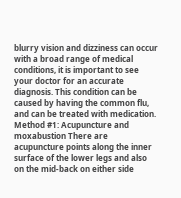blurry vision and dizziness can occur with a broad range of medical conditions, it is important to see your doctor for an accurate diagnosis. This condition can be caused by having the common flu, and can be treated with medication. Method #1: Acupuncture and moxabustion There are acupuncture points along the inner surface of the lower legs and also on the mid-back on either side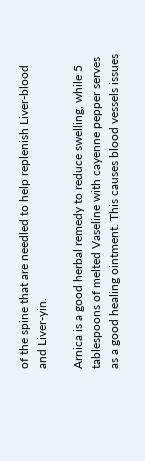of the spine that are needled to help replenish Liver-blood and Liver-yin.

Arnica is a good herbal remedy to reduce swelling, while 5 tablespoons of melted Vaseline with cayenne pepper serves as a good healing ointment. This causes blood vessels issues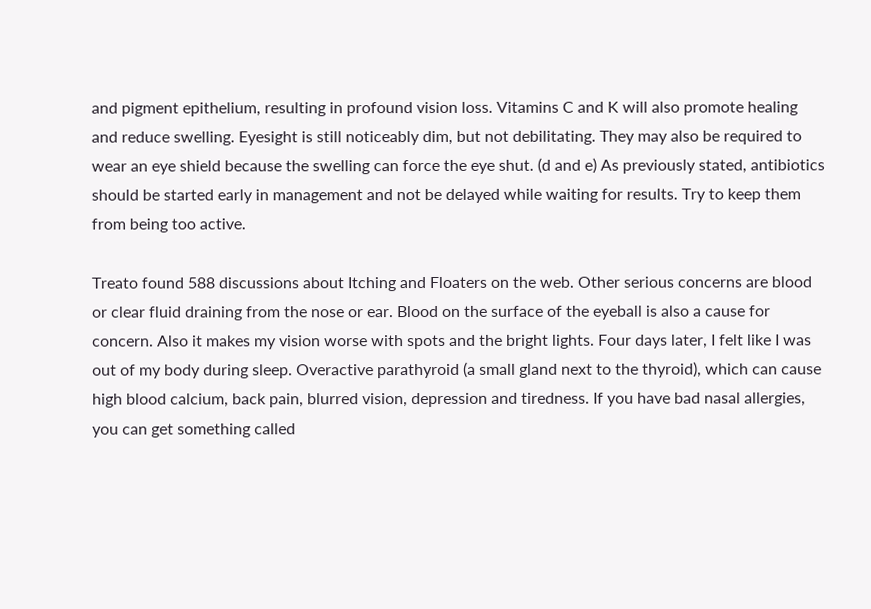and pigment epithelium, resulting in profound vision loss. Vitamins C and K will also promote healing and reduce swelling. Eyesight is still noticeably dim, but not debilitating. They may also be required to wear an eye shield because the swelling can force the eye shut. (d and e) As previously stated, antibiotics should be started early in management and not be delayed while waiting for results. Try to keep them from being too active.

Treato found 588 discussions about Itching and Floaters on the web. Other serious concerns are blood or clear fluid draining from the nose or ear. Blood on the surface of the eyeball is also a cause for concern. Also it makes my vision worse with spots and the bright lights. Four days later, I felt like I was out of my body during sleep. Overactive parathyroid (a small gland next to the thyroid), which can cause high blood calcium, back pain, blurred vision, depression and tiredness. If you have bad nasal allergies, you can get something called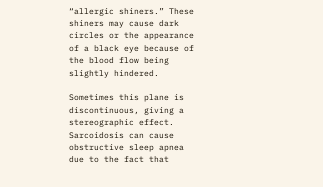“allergic shiners.” These shiners may cause dark circles or the appearance of a black eye because of the blood flow being slightly hindered.

Sometimes this plane is discontinuous, giving a stereographic effect. Sarcoidosis can cause obstructive sleep apnea due to the fact that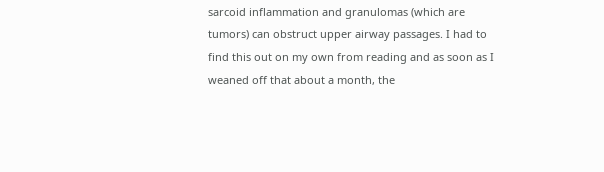sarcoid inflammation and granulomas (which are tumors) can obstruct upper airway passages. I had to find this out on my own from reading and as soon as I weaned off that about a month, the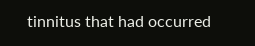tinnitus that had occurred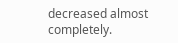decreased almost completely.